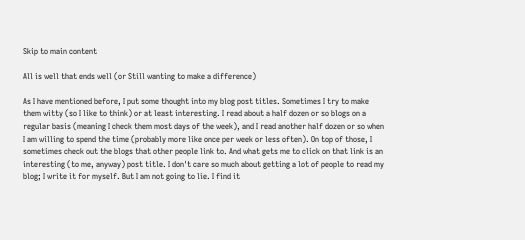Skip to main content

All is well that ends well (or Still wanting to make a difference)

As I have mentioned before, I put some thought into my blog post titles. Sometimes I try to make them witty (so I like to think) or at least interesting. I read about a half dozen or so blogs on a regular basis (meaning I check them most days of the week), and I read another half dozen or so when I am willing to spend the time (probably more like once per week or less often). On top of those, I sometimes check out the blogs that other people link to. And what gets me to click on that link is an interesting (to me, anyway) post title. I don't care so much about getting a lot of people to read my blog; I write it for myself. But I am not going to lie. I find it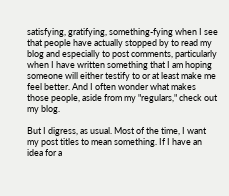satisfying, gratifying, something-fying when I see that people have actually stopped by to read my blog and especially to post comments, particularly when I have written something that I am hoping someone will either testify to or at least make me feel better. And I often wonder what makes those people, aside from my "regulars," check out my blog.

But I digress, as usual. Most of the time, I want my post titles to mean something. If I have an idea for a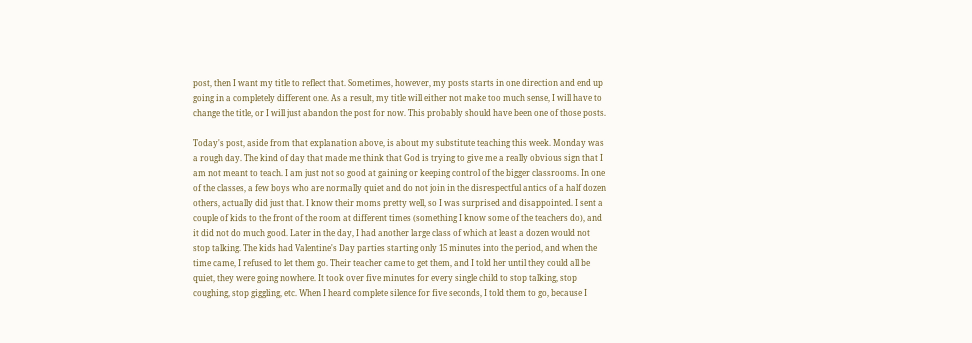post, then I want my title to reflect that. Sometimes, however, my posts starts in one direction and end up going in a completely different one. As a result, my title will either not make too much sense, I will have to change the title, or I will just abandon the post for now. This probably should have been one of those posts.

Today's post, aside from that explanation above, is about my substitute teaching this week. Monday was a rough day. The kind of day that made me think that God is trying to give me a really obvious sign that I am not meant to teach. I am just not so good at gaining or keeping control of the bigger classrooms. In one of the classes, a few boys who are normally quiet and do not join in the disrespectful antics of a half dozen others, actually did just that. I know their moms pretty well, so I was surprised and disappointed. I sent a couple of kids to the front of the room at different times (something I know some of the teachers do), and it did not do much good. Later in the day, I had another large class of which at least a dozen would not stop talking. The kids had Valentine's Day parties starting only 15 minutes into the period, and when the time came, I refused to let them go. Their teacher came to get them, and I told her until they could all be quiet, they were going nowhere. It took over five minutes for every single child to stop talking, stop coughing, stop giggling, etc. When I heard complete silence for five seconds, I told them to go, because I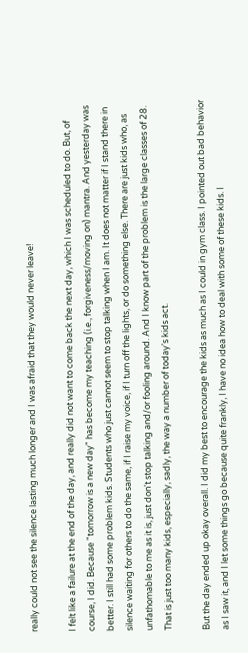really could not see the silence lasting much longer and I was afraid that they would never leave!

I felt like a failure at the end of the day, and really did not want to come back the next day, which I was scheduled to do. But, of course, I did. Because "tomorrow is a new day" has become my teaching (i.e., forgiveness/moving on) mantra. And yesterday was better. I still had some problem kids. Students who just cannot seem to stop talking when I am. It does not matter if I stand there in silence waiting for others to do the same, if I raise my voice, if I turn off the lights, or do something else. There are just kids who, as unfathomable to me as it is, just don't stop talking and/or fooling around. And I know part of the problem is the large classes of 28. That is just too many kids, especially, sadly, the way a number of today's kids act.

But the day ended up okay overall. I did my best to encourage the kids as much as I could in gym class. I pointed out bad behavior as I saw it, and I let some things go because quite frankly, I have no idea how to deal with some of these kids. I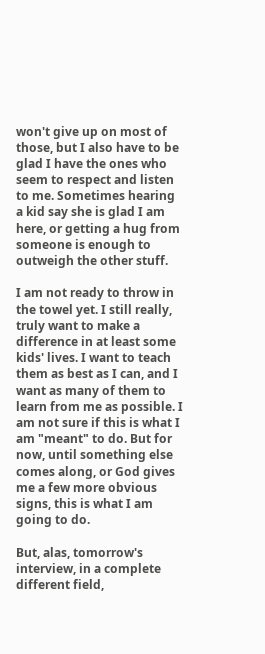won't give up on most of those, but I also have to be glad I have the ones who seem to respect and listen to me. Sometimes hearing a kid say she is glad I am here, or getting a hug from someone is enough to outweigh the other stuff.

I am not ready to throw in the towel yet. I still really, truly want to make a difference in at least some kids' lives. I want to teach them as best as I can, and I want as many of them to learn from me as possible. I am not sure if this is what I am "meant" to do. But for now, until something else comes along, or God gives me a few more obvious signs, this is what I am going to do.

But, alas, tomorrow's interview, in a complete different field,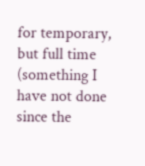for temporary, but full time (something I have not done since the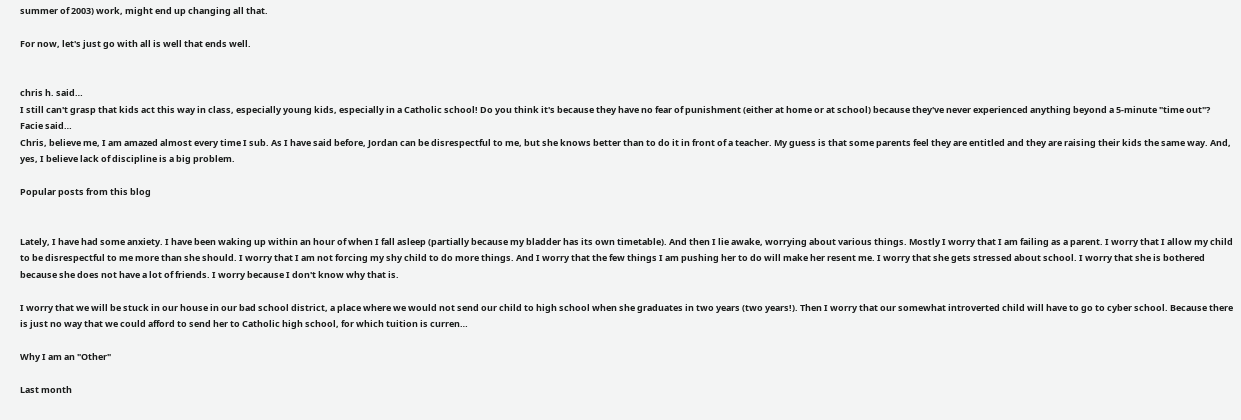summer of 2003) work, might end up changing all that.

For now, let's just go with all is well that ends well.


chris h. said…
I still can't grasp that kids act this way in class, especially young kids, especially in a Catholic school! Do you think it's because they have no fear of punishment (either at home or at school) because they've never experienced anything beyond a 5-minute "time out"?
Facie said…
Chris, believe me, I am amazed almost every time I sub. As I have said before, Jordan can be disrespectful to me, but she knows better than to do it in front of a teacher. My guess is that some parents feel they are entitled and they are raising their kids the same way. And, yes, I believe lack of discipline is a big problem.

Popular posts from this blog


Lately, I have had some anxiety. I have been waking up within an hour of when I fall asleep (partially because my bladder has its own timetable). And then I lie awake, worrying about various things. Mostly I worry that I am failing as a parent. I worry that I allow my child to be disrespectful to me more than she should. I worry that I am not forcing my shy child to do more things. And I worry that the few things I am pushing her to do will make her resent me. I worry that she gets stressed about school. I worry that she is bothered because she does not have a lot of friends. I worry because I don't know why that is.

I worry that we will be stuck in our house in our bad school district, a place where we would not send our child to high school when she graduates in two years (two years!). Then I worry that our somewhat introverted child will have to go to cyber school. Because there is just no way that we could afford to send her to Catholic high school, for which tuition is curren…

Why I am an "Other"

Last month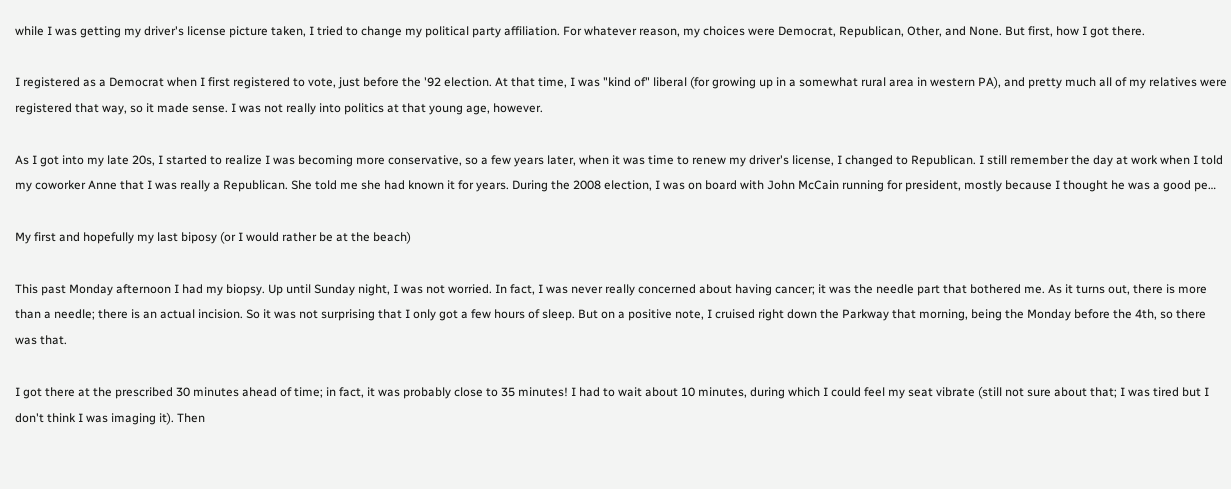while I was getting my driver's license picture taken, I tried to change my political party affiliation. For whatever reason, my choices were Democrat, Republican, Other, and None. But first, how I got there.

I registered as a Democrat when I first registered to vote, just before the '92 election. At that time, I was "kind of" liberal (for growing up in a somewhat rural area in western PA), and pretty much all of my relatives were registered that way, so it made sense. I was not really into politics at that young age, however.

As I got into my late 20s, I started to realize I was becoming more conservative, so a few years later, when it was time to renew my driver's license, I changed to Republican. I still remember the day at work when I told my coworker Anne that I was really a Republican. She told me she had known it for years. During the 2008 election, I was on board with John McCain running for president, mostly because I thought he was a good pe…

My first and hopefully my last biposy (or I would rather be at the beach)

This past Monday afternoon I had my biopsy. Up until Sunday night, I was not worried. In fact, I was never really concerned about having cancer; it was the needle part that bothered me. As it turns out, there is more than a needle; there is an actual incision. So it was not surprising that I only got a few hours of sleep. But on a positive note, I cruised right down the Parkway that morning, being the Monday before the 4th, so there was that.

I got there at the prescribed 30 minutes ahead of time; in fact, it was probably close to 35 minutes! I had to wait about 10 minutes, during which I could feel my seat vibrate (still not sure about that; I was tired but I don't think I was imaging it). Then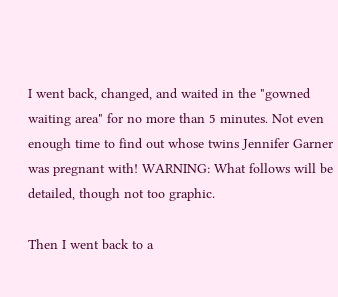I went back, changed, and waited in the "gowned waiting area" for no more than 5 minutes. Not even enough time to find out whose twins Jennifer Garner was pregnant with! WARNING: What follows will be detailed, though not too graphic.

Then I went back to a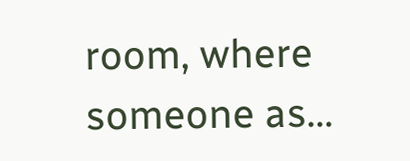room, where someone as…